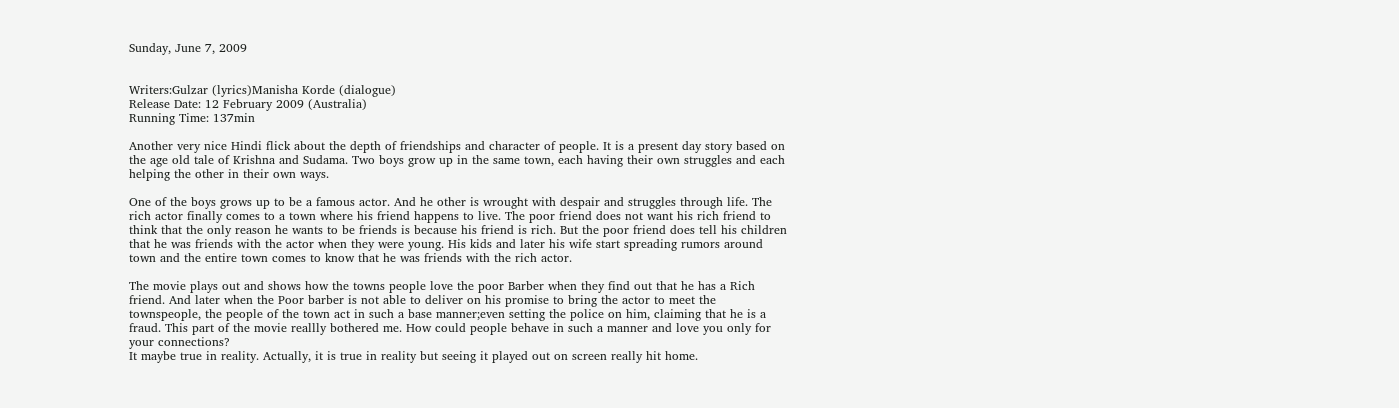Sunday, June 7, 2009


Writers:Gulzar (lyrics)Manisha Korde (dialogue)
Release Date: 12 February 2009 (Australia)
Running Time: 137min

Another very nice Hindi flick about the depth of friendships and character of people. It is a present day story based on the age old tale of Krishna and Sudama. Two boys grow up in the same town, each having their own struggles and each helping the other in their own ways.

One of the boys grows up to be a famous actor. And he other is wrought with despair and struggles through life. The rich actor finally comes to a town where his friend happens to live. The poor friend does not want his rich friend to think that the only reason he wants to be friends is because his friend is rich. But the poor friend does tell his children that he was friends with the actor when they were young. His kids and later his wife start spreading rumors around town and the entire town comes to know that he was friends with the rich actor.

The movie plays out and shows how the towns people love the poor Barber when they find out that he has a Rich friend. And later when the Poor barber is not able to deliver on his promise to bring the actor to meet the townspeople, the people of the town act in such a base manner;even setting the police on him, claiming that he is a fraud. This part of the movie reallly bothered me. How could people behave in such a manner and love you only for your connections?
It maybe true in reality. Actually, it is true in reality but seeing it played out on screen really hit home.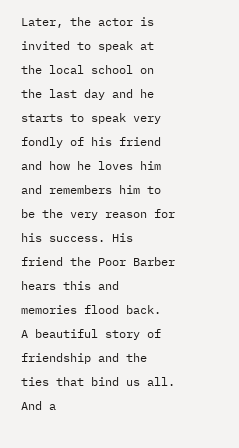Later, the actor is invited to speak at the local school on the last day and he starts to speak very fondly of his friend and how he loves him and remembers him to be the very reason for his success. His friend the Poor Barber hears this and memories flood back.
A beautiful story of friendship and the ties that bind us all. And a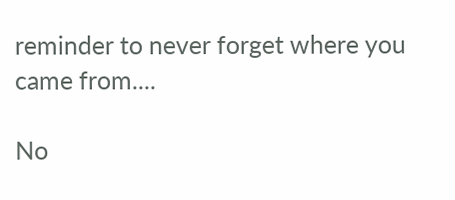reminder to never forget where you came from....

No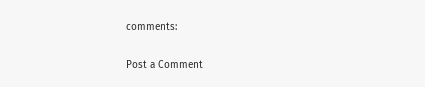comments:

Post a Comment